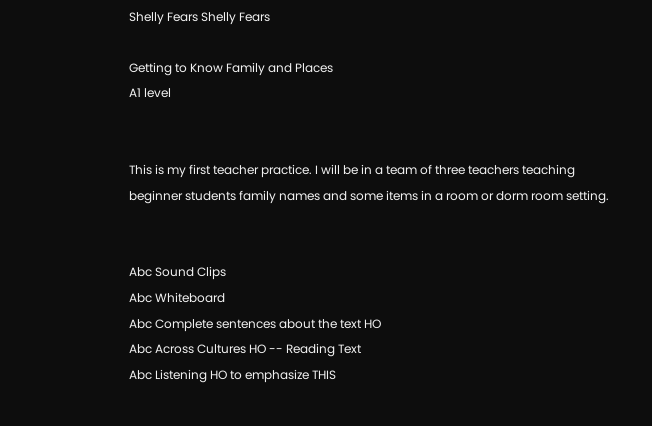Shelly Fears Shelly Fears

Getting to Know Family and Places
A1 level


This is my first teacher practice. I will be in a team of three teachers teaching beginner students family names and some items in a room or dorm room setting.


Abc Sound Clips
Abc Whiteboard
Abc Complete sentences about the text HO
Abc Across Cultures HO -- Reading Text
Abc Listening HO to emphasize THIS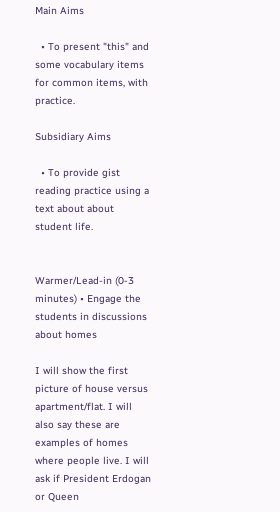Main Aims

  • To present "this" and some vocabulary items for common items, with practice.

Subsidiary Aims

  • To provide gist reading practice using a text about about student life.


Warmer/Lead-in (0-3 minutes) • Engage the students in discussions about homes

I will show the first picture of house versus apartment/flat. I will also say these are examples of homes where people live. I will ask if President Erdogan or Queen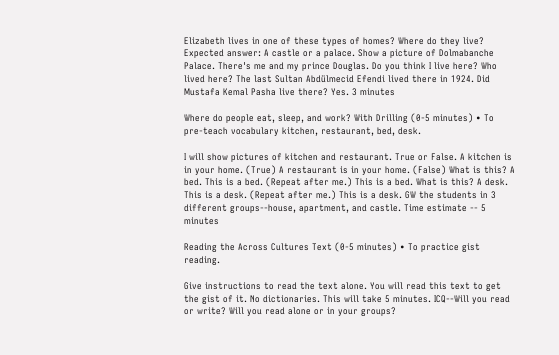Elizabeth lives in one of these types of homes? Where do they live? Expected answer: A castle or a palace. Show a picture of Dolmabanche Palace. There's me and my prince Douglas. Do you think I live here? Who lived here? The last Sultan Abdülmecid Efendi lived there in 1924. Did Mustafa Kemal Pasha live there? Yes. 3 minutes

Where do people eat, sleep, and work? With Drilling (0-5 minutes) • To pre-teach vocabulary kitchen, restaurant, bed, desk.

I will show pictures of kitchen and restaurant. True or False. A kitchen is in your home. (True) A restaurant is in your home. (False) What is this? A bed. This is a bed. (Repeat after me.) This is a bed. What is this? A desk. This is a desk. (Repeat after me.) This is a desk. GW the students in 3 different groups--house, apartment, and castle. Time estimate -- 5 minutes

Reading the Across Cultures Text (0-5 minutes) • To practice gist reading.

Give instructions to read the text alone. You will read this text to get the gist of it. No dictionaries. This will take 5 minutes. ICQ--Will you read or write? Will you read alone or in your groups?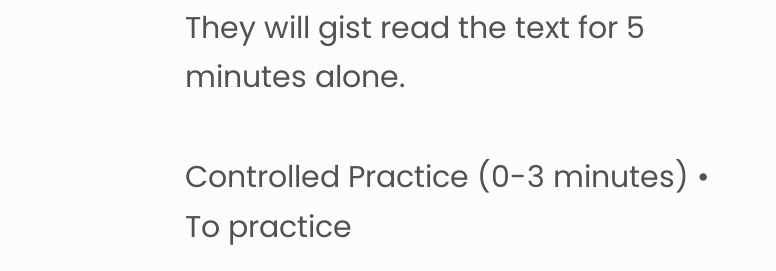They will gist read the text for 5 minutes alone.

Controlled Practice (0-3 minutes) • To practice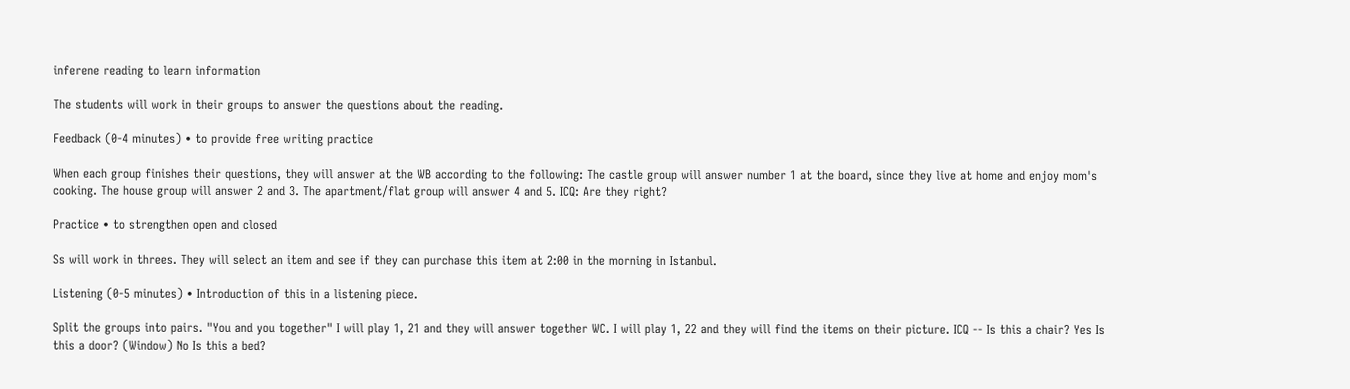inferene reading to learn information

The students will work in their groups to answer the questions about the reading.

Feedback (0-4 minutes) • to provide free writing practice

When each group finishes their questions, they will answer at the WB according to the following: The castle group will answer number 1 at the board, since they live at home and enjoy mom's cooking. The house group will answer 2 and 3. The apartment/flat group will answer 4 and 5. ICQ: Are they right?

Practice • to strengthen open and closed

Ss will work in threes. They will select an item and see if they can purchase this item at 2:00 in the morning in Istanbul.

Listening (0-5 minutes) • Introduction of this in a listening piece.

Split the groups into pairs. "You and you together" I will play 1, 21 and they will answer together WC. I will play 1, 22 and they will find the items on their picture. ICQ -- Is this a chair? Yes Is this a door? (Window) No Is this a bed?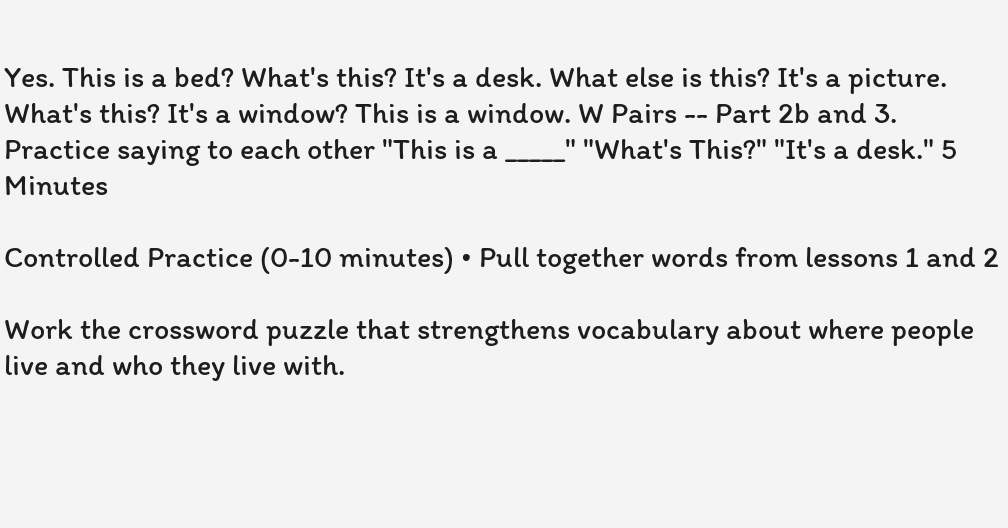Yes. This is a bed? What's this? It's a desk. What else is this? It's a picture. What's this? It's a window? This is a window. W Pairs -- Part 2b and 3. Practice saying to each other "This is a _____" "What's This?" "It's a desk." 5 Minutes

Controlled Practice (0-10 minutes) • Pull together words from lessons 1 and 2

Work the crossword puzzle that strengthens vocabulary about where people live and who they live with.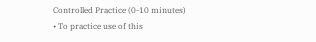Controlled Practice (0-10 minutes) • To practice use of this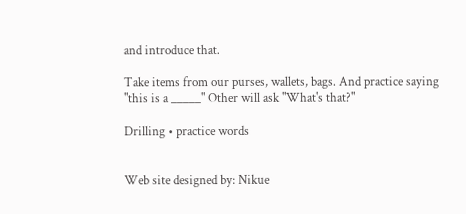and introduce that.

Take items from our purses, wallets, bags. And practice saying "this is a _____" Other will ask "What's that?"

Drilling • practice words


Web site designed by: Nikue